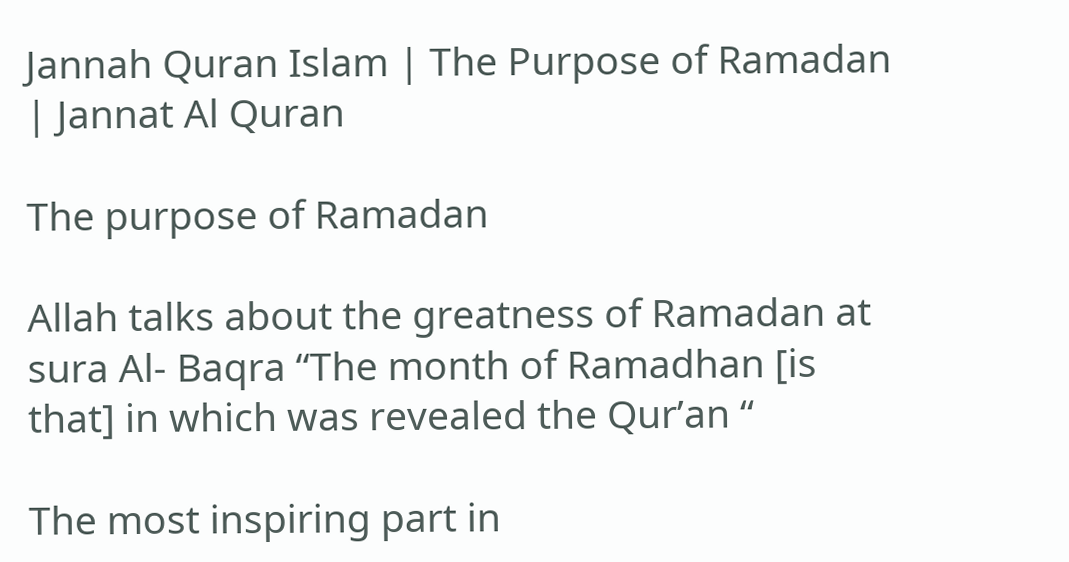Jannah Quran Islam | The Purpose of Ramadan | Jannat Al Quran

The purpose of Ramadan

Allah talks about the greatness of Ramadan at sura Al- Baqra “The month of Ramadhan [is that] in which was revealed the Qur’an “

The most inspiring part in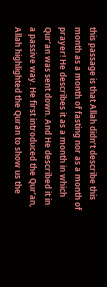this passage is that Allah didn’t describe this month as a month of fasting nor as a month of prayer! He describes it as a month in which Qur’an was sent down. And He described it in a passive way. He first introduced the Qur’an, Allah highlighted the Quran to show us the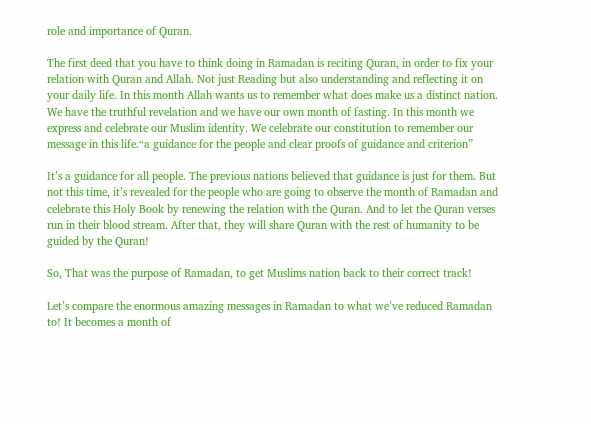role and importance of Quran.

The first deed that you have to think doing in Ramadan is reciting Quran, in order to fix your relation with Quran and Allah. Not just Reading but also understanding and reflecting it on your daily life. In this month Allah wants us to remember what does make us a distinct nation. We have the truthful revelation and we have our own month of fasting. In this month we express and celebrate our Muslim identity. We celebrate our constitution to remember our message in this life.“a guidance for the people and clear proofs of guidance and criterion”

It’s a guidance for all people. The previous nations believed that guidance is just for them. But not this time, it’s revealed for the people who are going to observe the month of Ramadan and celebrate this Holy Book by renewing the relation with the Quran. And to let the Quran verses run in their blood stream. After that, they will share Quran with the rest of humanity to be guided by the Quran!

So, That was the purpose of Ramadan, to get Muslims nation back to their correct track!

Let’s compare the enormous amazing messages in Ramadan to what we’ve reduced Ramadan to! It becomes a month of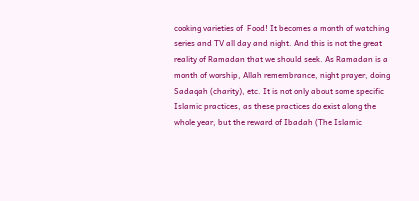cooking varieties of  Food! It becomes a month of watching series and TV all day and night. And this is not the great reality of Ramadan that we should seek. As Ramadan is a month of worship, Allah remembrance, night prayer, doing Sadaqah (charity), etc. It is not only about some specific Islamic practices, as these practices do exist along the whole year, but the reward of Ibadah (The Islamic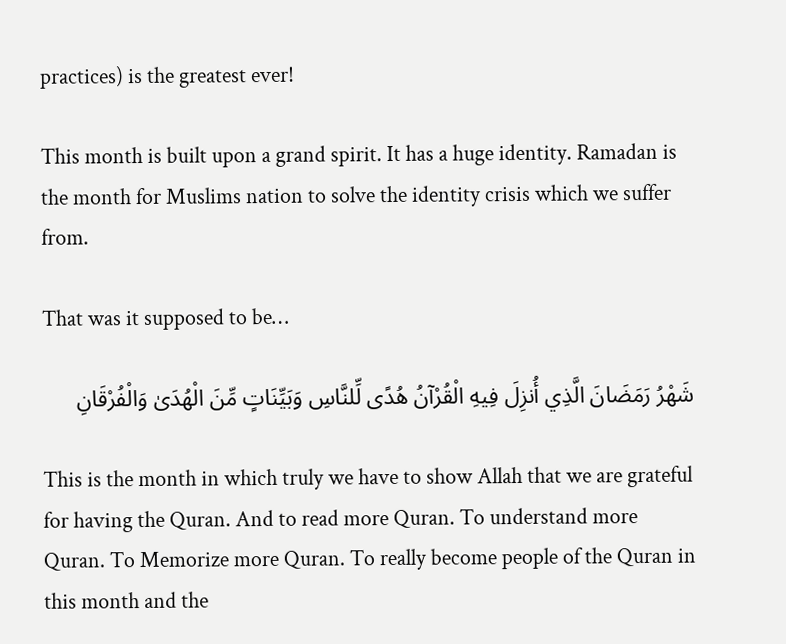practices) is the greatest ever!

This month is built upon a grand spirit. It has a huge identity. Ramadan is the month for Muslims nation to solve the identity crisis which we suffer from.

That was it supposed to be…

شَهْرُ رَمَضَانَ الَّذِي أُنزِلَ فِيهِ الْقُرْآنُ هُدًى لِّلنَّاسِ وَبَيِّنَاتٍ مِّنَ الْهُدَىٰ وَالْفُرْقَانِ

This is the month in which truly we have to show Allah that we are grateful for having the Quran. And to read more Quran. To understand more Quran. To Memorize more Quran. To really become people of the Quran in this month and the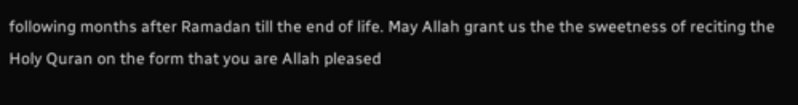following months after Ramadan till the end of life. May Allah grant us the the sweetness of reciting the Holy Quran on the form that you are Allah pleased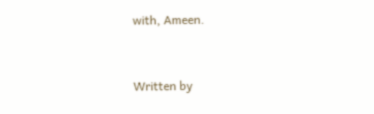with, Ameen.


Written by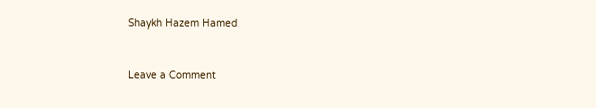Shaykh Hazem Hamed



Leave a Comment